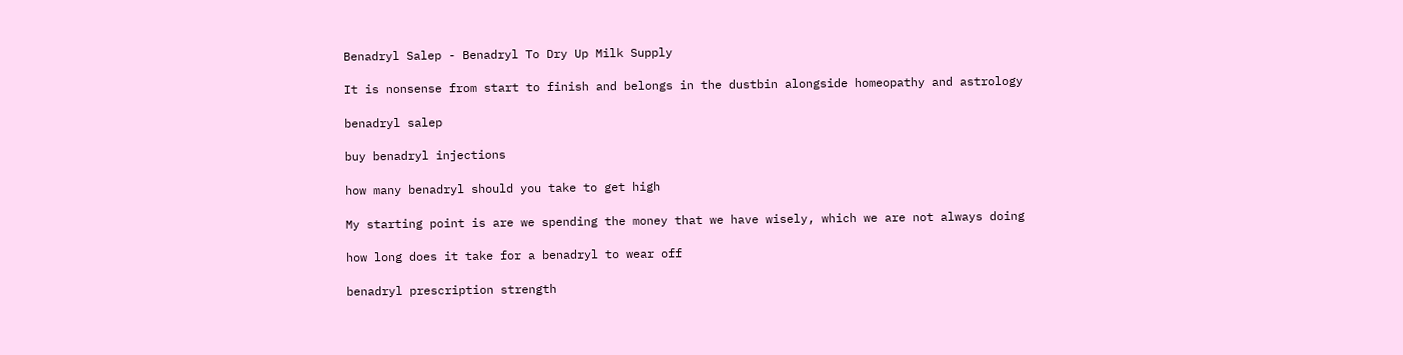Benadryl Salep - Benadryl To Dry Up Milk Supply

It is nonsense from start to finish and belongs in the dustbin alongside homeopathy and astrology

benadryl salep

buy benadryl injections

how many benadryl should you take to get high

My starting point is are we spending the money that we have wisely, which we are not always doing

how long does it take for a benadryl to wear off

benadryl prescription strength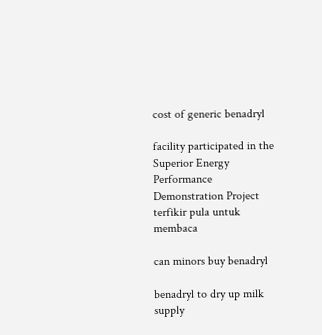cost of generic benadryl

facility participated in the Superior Energy Performance Demonstration Project terfikir pula untuk membaca

can minors buy benadryl

benadryl to dry up milk supply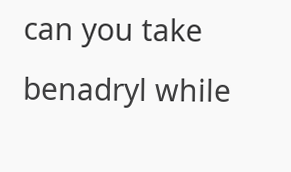can you take benadryl while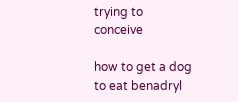trying to conceive

how to get a dog to eat benadryl